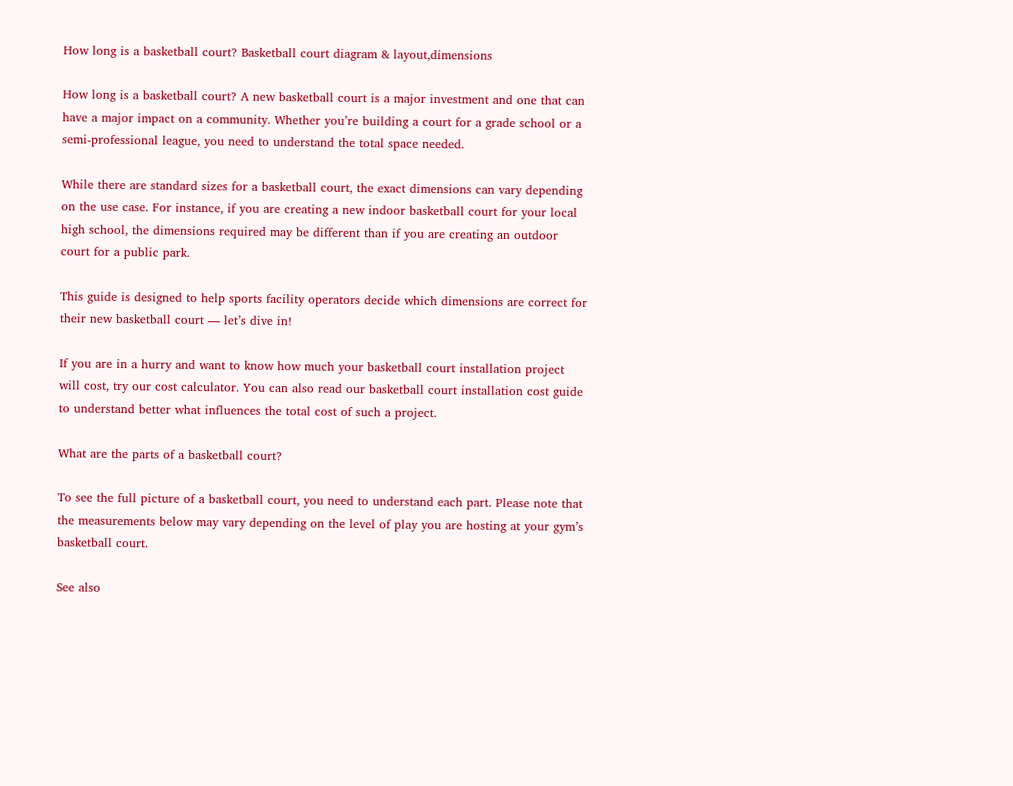How long is a basketball court? Basketball court diagram & layout,dimensions

How long is a basketball court? A new basketball court is a major investment and one that can have a major impact on a community. Whether you’re building a court for a grade school or a semi-professional league, you need to understand the total space needed.

While there are standard sizes for a basketball court, the exact dimensions can vary depending on the use case. For instance, if you are creating a new indoor basketball court for your local high school, the dimensions required may be different than if you are creating an outdoor court for a public park.

This guide is designed to help sports facility operators decide which dimensions are correct for their new basketball court — let’s dive in!

If you are in a hurry and want to know how much your basketball court installation project will cost, try our cost calculator. You can also read our basketball court installation cost guide to understand better what influences the total cost of such a project.

What are the parts of a basketball court?

To see the full picture of a basketball court, you need to understand each part. Please note that the measurements below may vary depending on the level of play you are hosting at your gym’s basketball court.

See also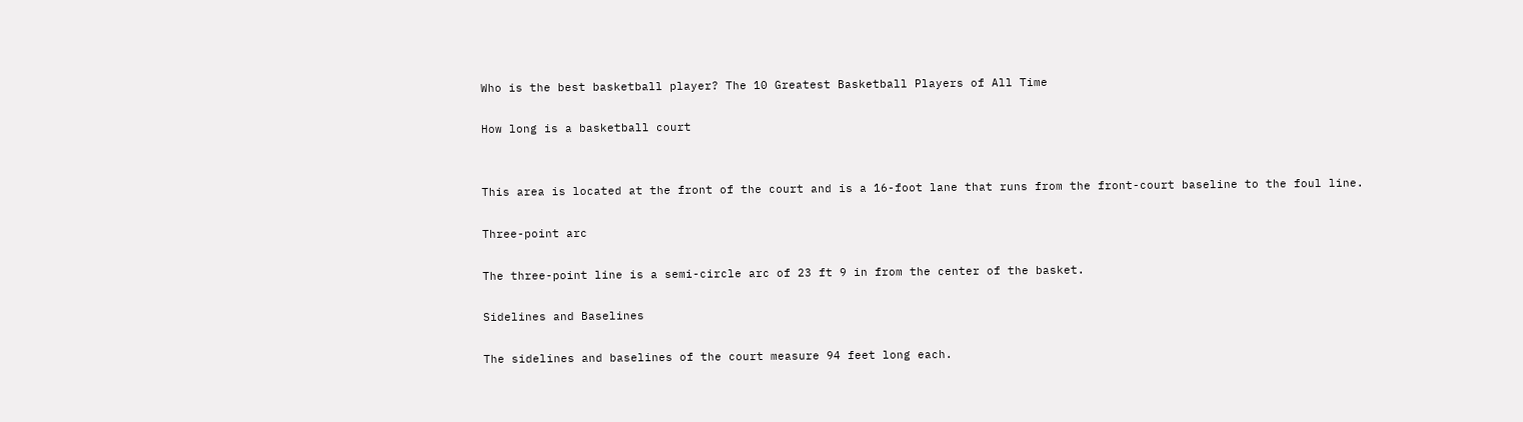Who is the best basketball player? The 10 Greatest Basketball Players of All Time

How long is a basketball court


This area is located at the front of the court and is a 16-foot lane that runs from the front-court baseline to the foul line.

Three-point arc

The three-point line is a semi-circle arc of 23 ft 9 in from the center of the basket.

Sidelines and Baselines

The sidelines and baselines of the court measure 94 feet long each.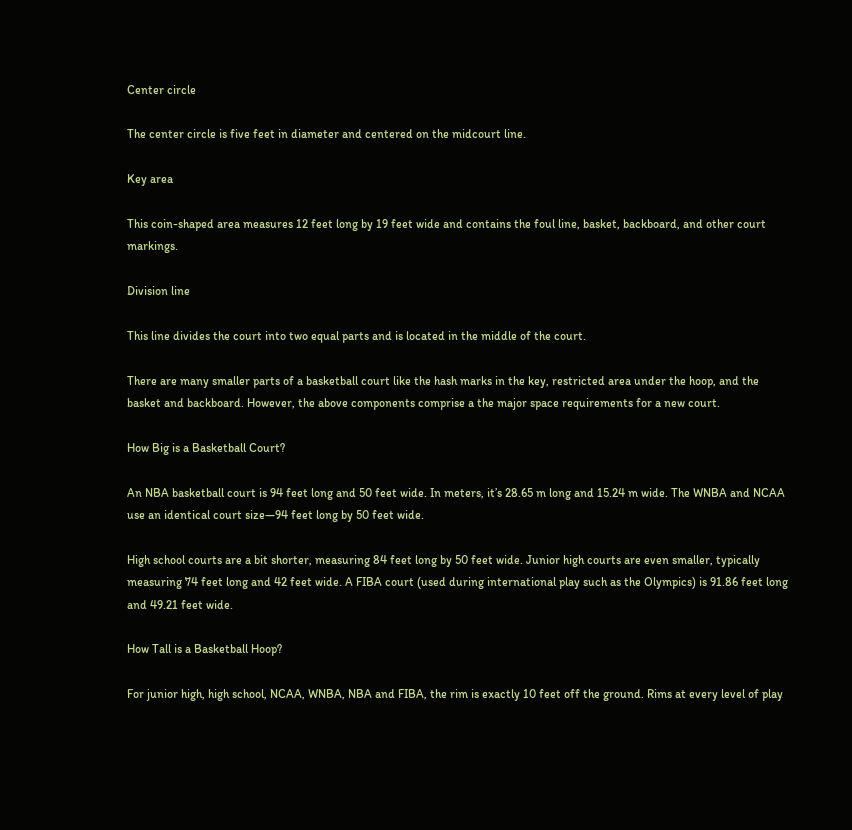Center circle

The center circle is five feet in diameter and centered on the midcourt line.

Key area

This coin-shaped area measures 12 feet long by 19 feet wide and contains the foul line, basket, backboard, and other court markings.

Division line

This line divides the court into two equal parts and is located in the middle of the court.

There are many smaller parts of a basketball court like the hash marks in the key, restricted area under the hoop, and the basket and backboard. However, the above components comprise a the major space requirements for a new court.

How Big is a Basketball Court?

An NBA basketball court is 94 feet long and 50 feet wide. In meters, it’s 28.65 m long and 15.24 m wide. The WNBA and NCAA use an identical court size—94 feet long by 50 feet wide.

High school courts are a bit shorter, measuring 84 feet long by 50 feet wide. Junior high courts are even smaller, typically measuring 74 feet long and 42 feet wide. A FIBA court (used during international play such as the Olympics) is 91.86 feet long and 49.21 feet wide.

How Tall is a Basketball Hoop?

For junior high, high school, NCAA, WNBA, NBA and FIBA, the rim is exactly 10 feet off the ground. Rims at every level of play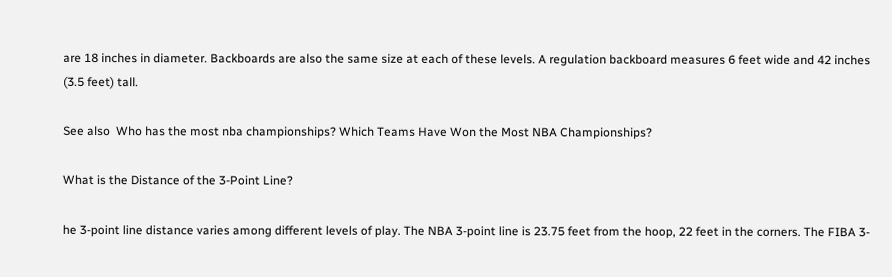are 18 inches in diameter. Backboards are also the same size at each of these levels. A regulation backboard measures 6 feet wide and 42 inches (3.5 feet) tall.

See also  Who has the most nba championships? Which Teams Have Won the Most NBA Championships?

What is the Distance of the 3-Point Line?

he 3-point line distance varies among different levels of play. The NBA 3-point line is 23.75 feet from the hoop, 22 feet in the corners. The FIBA 3-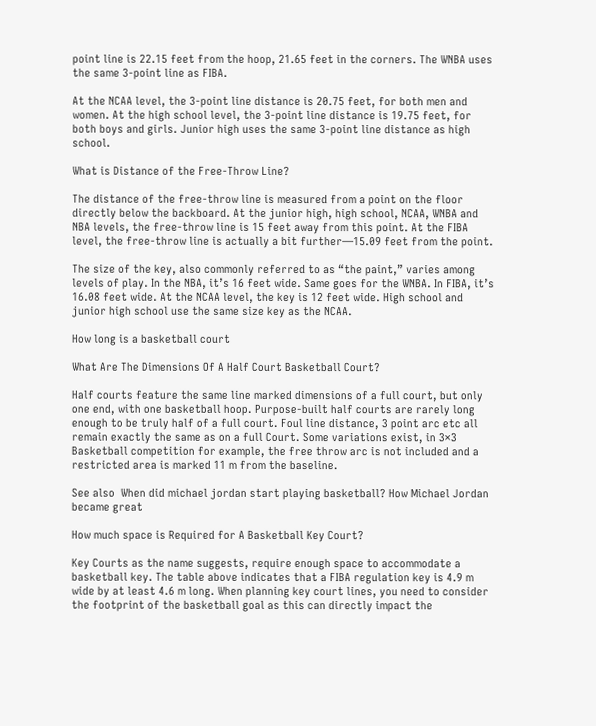point line is 22.15 feet from the hoop, 21.65 feet in the corners. The WNBA uses the same 3-point line as FIBA.

At the NCAA level, the 3-point line distance is 20.75 feet, for both men and women. At the high school level, the 3-point line distance is 19.75 feet, for both boys and girls. Junior high uses the same 3-point line distance as high school.

What is Distance of the Free-Throw Line?

The distance of the free-throw line is measured from a point on the floor directly below the backboard. At the junior high, high school, NCAA, WNBA and NBA levels, the free-throw line is 15 feet away from this point. At the FIBA level, the free-throw line is actually a bit further—15.09 feet from the point.

The size of the key, also commonly referred to as “the paint,” varies among levels of play. In the NBA, it’s 16 feet wide. Same goes for the WNBA. In FIBA, it’s 16.08 feet wide. At the NCAA level, the key is 12 feet wide. High school and junior high school use the same size key as the NCAA.

How long is a basketball court

What Are The Dimensions Of A Half Court Basketball Court?

Half courts feature the same line marked dimensions of a full court, but only one end, with one basketball hoop. Purpose-built half courts are rarely long enough to be truly half of a full court. Foul line distance, 3 point arc etc all remain exactly the same as on a full Court. Some variations exist, in 3×3 Basketball competition for example, the free throw arc is not included and a restricted area is marked 11 m from the baseline.

See also  When did michael jordan start playing basketball? How Michael Jordan became great

How much space is Required for A Basketball Key Court?

Key Courts as the name suggests, require enough space to accommodate a basketball key. The table above indicates that a FIBA regulation key is 4.9 m wide by at least 4.6 m long. When planning key court lines, you need to consider the footprint of the basketball goal as this can directly impact the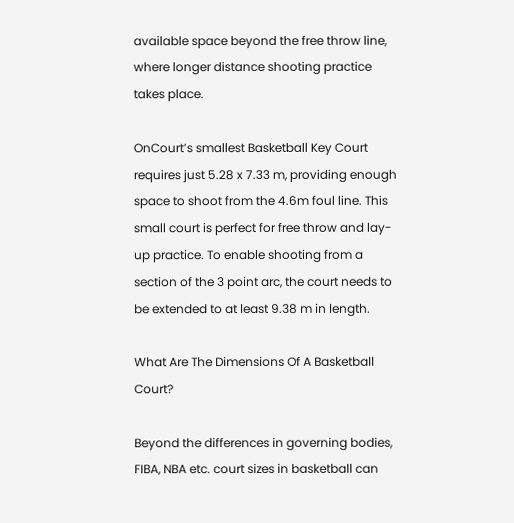available space beyond the free throw line, where longer distance shooting practice takes place.

OnCourt’s smallest Basketball Key Court requires just 5.28 x 7.33 m, providing enough space to shoot from the 4.6m foul line. This small court is perfect for free throw and lay-up practice. To enable shooting from a section of the 3 point arc, the court needs to be extended to at least 9.38 m in length.

What Are The Dimensions Of A Basketball Court?

Beyond the differences in governing bodies, FIBA, NBA etc. court sizes in basketball can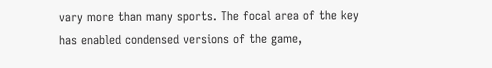vary more than many sports. The focal area of the key has enabled condensed versions of the game,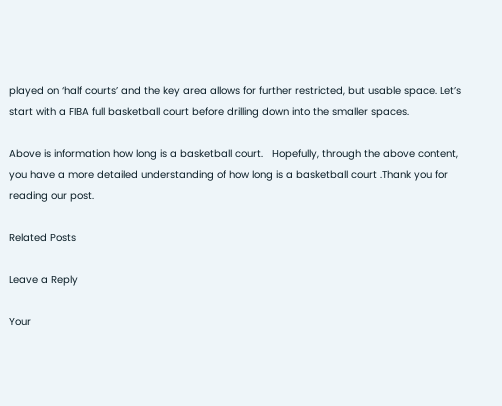played on ‘half courts’ and the key area allows for further restricted, but usable space. Let’s start with a FIBA full basketball court before drilling down into the smaller spaces.

Above is information how long is a basketball court.   Hopefully, through the above content, you have a more detailed understanding of how long is a basketball court .Thank you for reading our post.

Related Posts

Leave a Reply

Your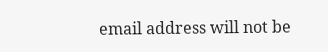email address will not be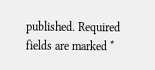published. Required fields are marked *